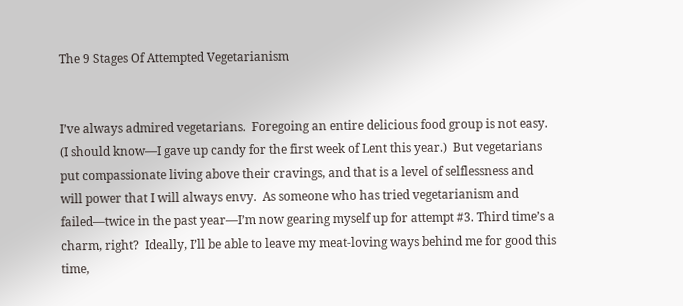The 9 Stages Of Attempted Vegetarianism


I’ve always admired vegetarians.  Foregoing an entire delicious food group is not easy.  (I should know—I gave up candy for the first week of Lent this year.)  But vegetarians put compassionate living above their cravings, and that is a level of selflessness and will power that I will always envy.  As someone who has tried vegetarianism and failed—twice in the past year—I’m now gearing myself up for attempt #3. Third time’s a charm, right?  Ideally, I’ll be able to leave my meat-loving ways behind me for good this time,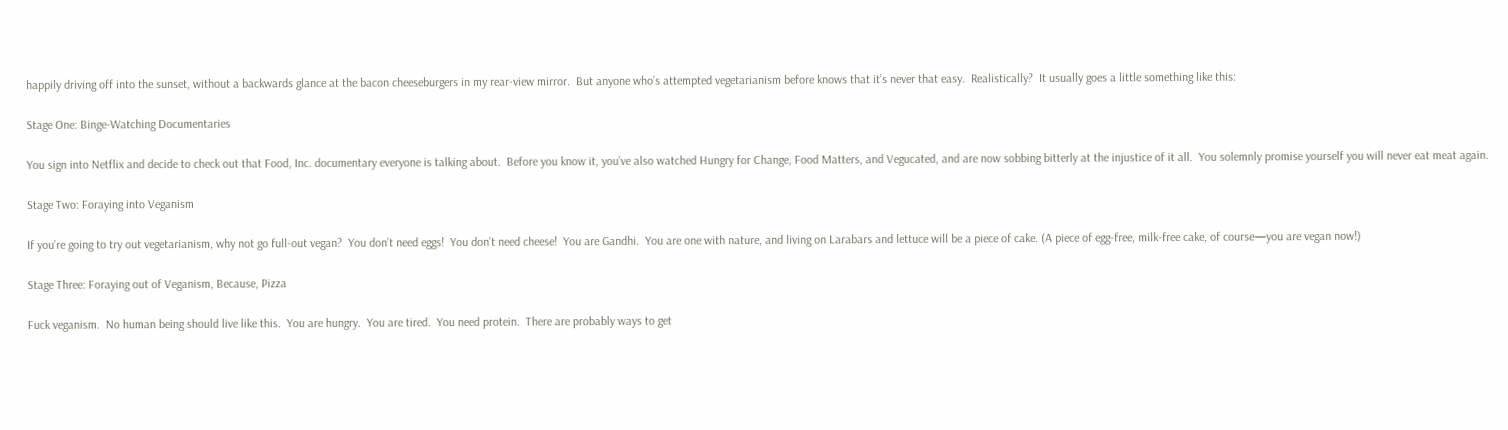happily driving off into the sunset, without a backwards glance at the bacon cheeseburgers in my rear-view mirror.  But anyone who’s attempted vegetarianism before knows that it’s never that easy.  Realistically?  It usually goes a little something like this:

Stage One: Binge-Watching Documentaries

You sign into Netflix and decide to check out that Food, Inc. documentary everyone is talking about.  Before you know it, you’ve also watched Hungry for Change, Food Matters, and Vegucated, and are now sobbing bitterly at the injustice of it all.  You solemnly promise yourself you will never eat meat again.

Stage Two: Foraying into Veganism

If you’re going to try out vegetarianism, why not go full-out vegan?  You don’t need eggs!  You don’t need cheese!  You are Gandhi.  You are one with nature, and living on Larabars and lettuce will be a piece of cake. (A piece of egg-free, milk-free cake, of course—you are vegan now!)

Stage Three: Foraying out of Veganism, Because, Pizza

Fuck veganism.  No human being should live like this.  You are hungry.  You are tired.  You need protein.  There are probably ways to get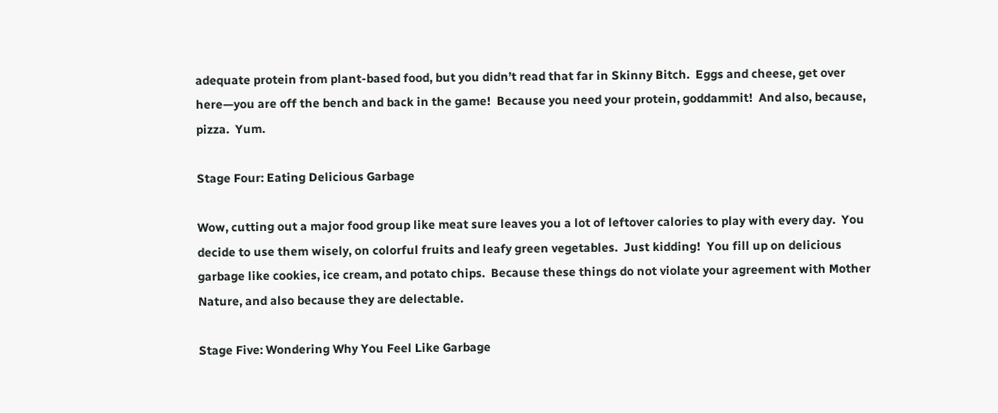adequate protein from plant-based food, but you didn’t read that far in Skinny Bitch.  Eggs and cheese, get over here—you are off the bench and back in the game!  Because you need your protein, goddammit!  And also, because, pizza.  Yum.

Stage Four: Eating Delicious Garbage

Wow, cutting out a major food group like meat sure leaves you a lot of leftover calories to play with every day.  You decide to use them wisely, on colorful fruits and leafy green vegetables.  Just kidding!  You fill up on delicious garbage like cookies, ice cream, and potato chips.  Because these things do not violate your agreement with Mother Nature, and also because they are delectable.

Stage Five: Wondering Why You Feel Like Garbage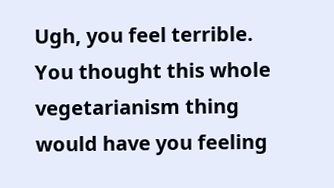Ugh, you feel terrible.  You thought this whole vegetarianism thing would have you feeling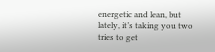energetic and lean, but lately, it’s taking you two tries to get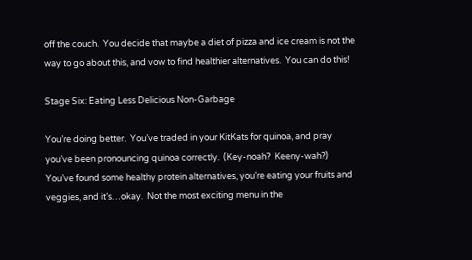off the couch.  You decide that maybe a diet of pizza and ice cream is not the way to go about this, and vow to find healthier alternatives.  You can do this!

Stage Six: Eating Less Delicious Non-Garbage

You’re doing better.  You’ve traded in your KitKats for quinoa, and pray you’ve been pronouncing quinoa correctly.  (Key-noah?  Keeny-wah?)  You’ve found some healthy protein alternatives, you’re eating your fruits and veggies, and it’s…okay.  Not the most exciting menu in the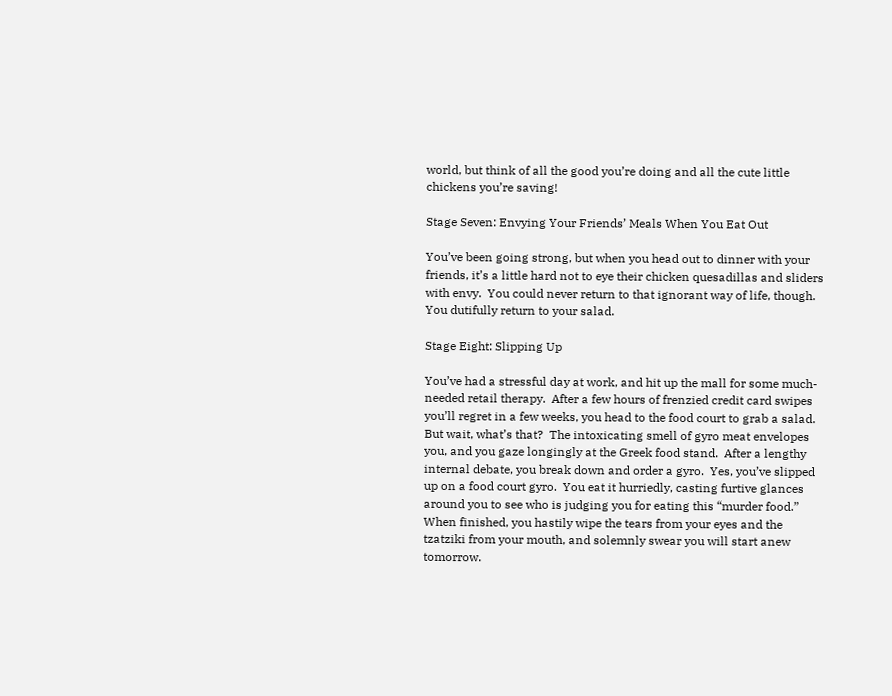world, but think of all the good you’re doing and all the cute little chickens you’re saving!

Stage Seven: Envying Your Friends’ Meals When You Eat Out

You’ve been going strong, but when you head out to dinner with your friends, it’s a little hard not to eye their chicken quesadillas and sliders with envy.  You could never return to that ignorant way of life, though.  You dutifully return to your salad.

Stage Eight: Slipping Up

You’ve had a stressful day at work, and hit up the mall for some much-needed retail therapy.  After a few hours of frenzied credit card swipes you’ll regret in a few weeks, you head to the food court to grab a salad.  But wait, what’s that?  The intoxicating smell of gyro meat envelopes you, and you gaze longingly at the Greek food stand.  After a lengthy internal debate, you break down and order a gyro.  Yes, you’ve slipped up on a food court gyro.  You eat it hurriedly, casting furtive glances around you to see who is judging you for eating this “murder food.”  When finished, you hastily wipe the tears from your eyes and the tzatziki from your mouth, and solemnly swear you will start anew tomorrow.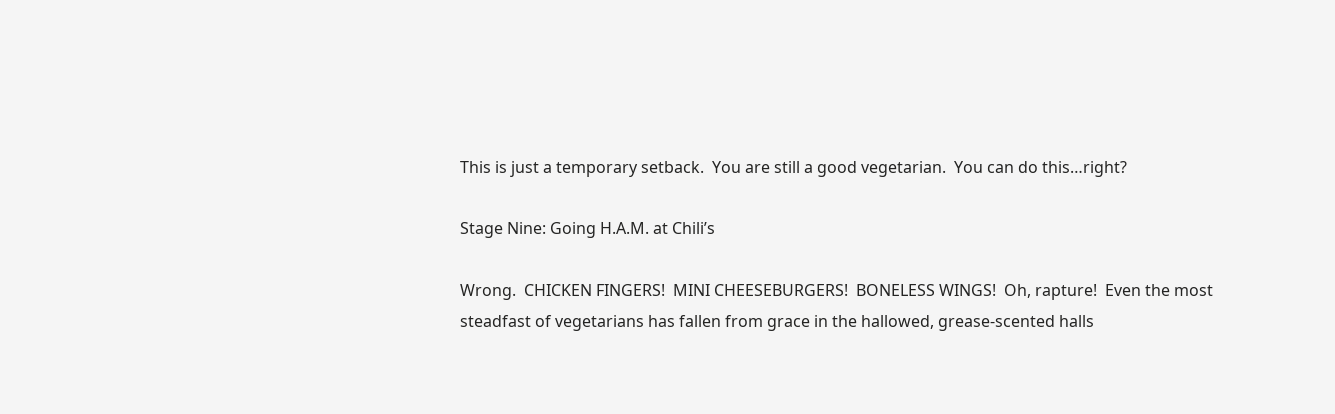This is just a temporary setback.  You are still a good vegetarian.  You can do this…right?

Stage Nine: Going H.A.M. at Chili’s

Wrong.  CHICKEN FINGERS!  MINI CHEESEBURGERS!  BONELESS WINGS!  Oh, rapture!  Even the most steadfast of vegetarians has fallen from grace in the hallowed, grease-scented halls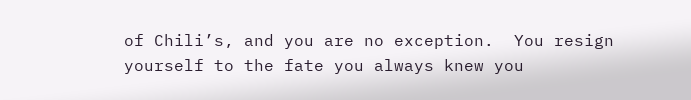of Chili’s, and you are no exception.  You resign yourself to the fate you always knew you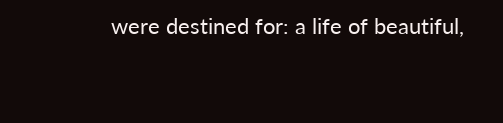were destined for: a life of beautiful,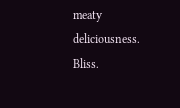meaty deliciousness.  Bliss.